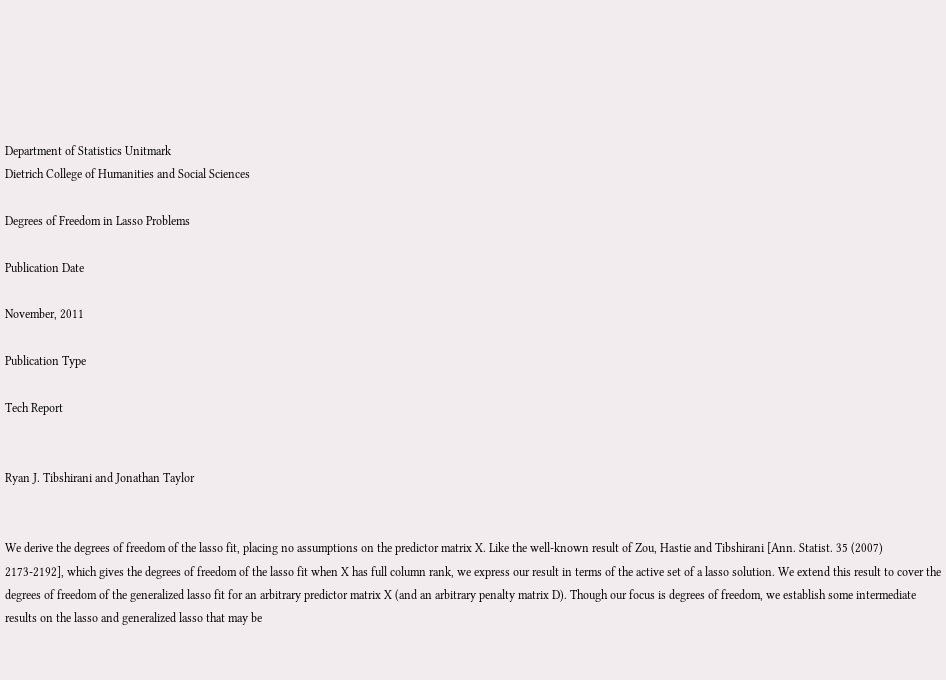Department of Statistics Unitmark
Dietrich College of Humanities and Social Sciences

Degrees of Freedom in Lasso Problems

Publication Date

November, 2011

Publication Type

Tech Report


Ryan J. Tibshirani and Jonathan Taylor


We derive the degrees of freedom of the lasso fit, placing no assumptions on the predictor matrix X. Like the well-known result of Zou, Hastie and Tibshirani [Ann. Statist. 35 (2007) 2173-2192], which gives the degrees of freedom of the lasso fit when X has full column rank, we express our result in terms of the active set of a lasso solution. We extend this result to cover the degrees of freedom of the generalized lasso fit for an arbitrary predictor matrix X (and an arbitrary penalty matrix D). Though our focus is degrees of freedom, we establish some intermediate results on the lasso and generalized lasso that may be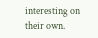interesting on their own.